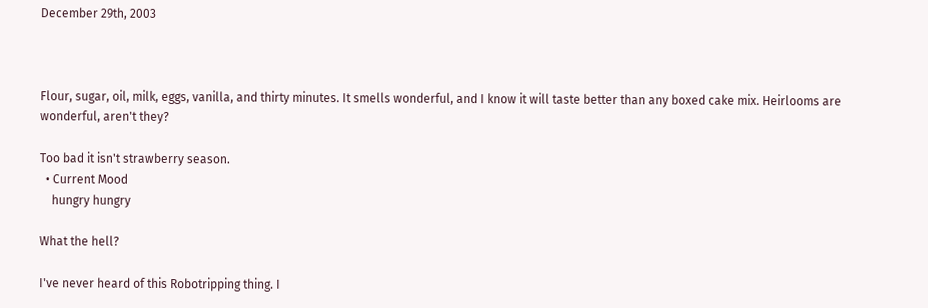December 29th, 2003



Flour, sugar, oil, milk, eggs, vanilla, and thirty minutes. It smells wonderful, and I know it will taste better than any boxed cake mix. Heirlooms are wonderful, aren't they?

Too bad it isn't strawberry season.
  • Current Mood
    hungry hungry

What the hell?

I've never heard of this Robotripping thing. I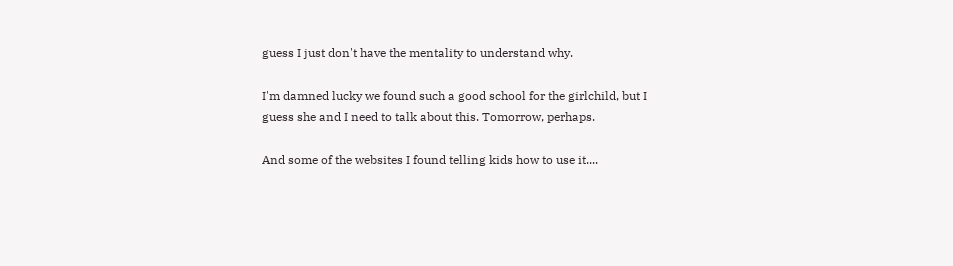guess I just don't have the mentality to understand why.

I'm damned lucky we found such a good school for the girlchild, but I guess she and I need to talk about this. Tomorrow, perhaps.

And some of the websites I found telling kids how to use it....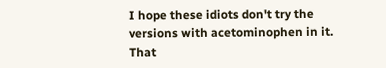I hope these idiots don't try the versions with acetominophen in it. That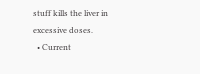stuff kills the liver in excessive doses.
  • Current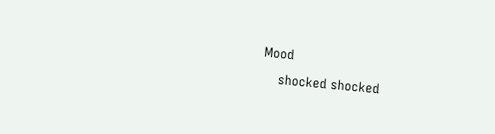Mood
    shocked shocked